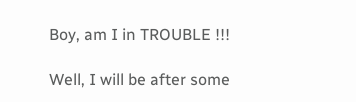Boy, am I in TROUBLE !!!

Well, I will be after some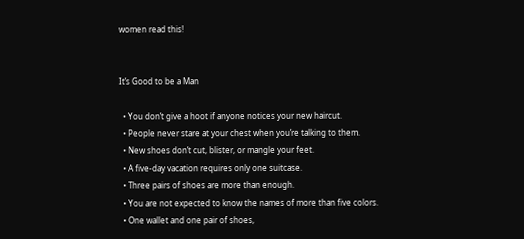women read this!


It’s Good to be a Man

  • You don’t give a hoot if anyone notices your new haircut.
  • People never stare at your chest when you’re talking to them.
  • New shoes don’t cut, blister, or mangle your feet.
  • A five-day vacation requires only one suitcase.
  • Three pairs of shoes are more than enough.
  • You are not expected to know the names of more than five colors.
  • One wallet and one pair of shoes,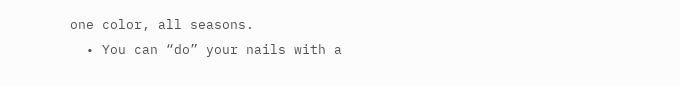one color, all seasons.
  • You can “do” your nails with a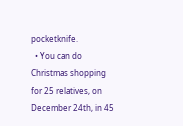pocketknife.
  • You can do Christmas shopping for 25 relatives, on December 24th, in 45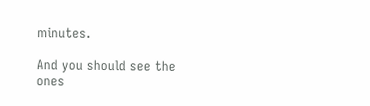minutes.

And you should see the ones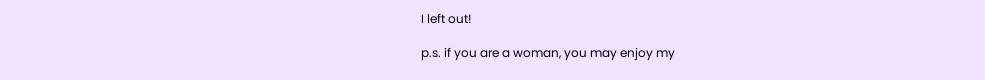I left out!

p.s. if you are a woman, you may enjoy my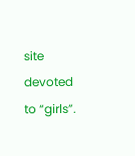site devoted to “girls”.